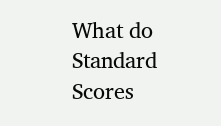What do Standard Scores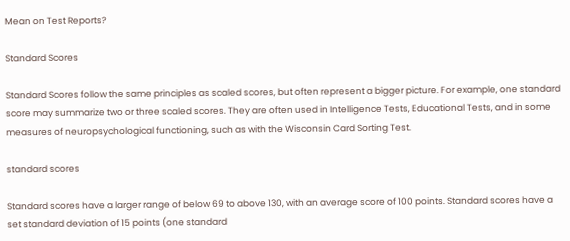Mean on Test Reports?

Standard Scores

Standard Scores follow the same principles as scaled scores, but often represent a bigger picture. For example, one standard score may summarize two or three scaled scores. They are often used in Intelligence Tests, Educational Tests, and in some measures of neuropsychological functioning, such as with the Wisconsin Card Sorting Test.

standard scores

Standard scores have a larger range of below 69 to above 130, with an average score of 100 points. Standard scores have a set standard deviation of 15 points (one standard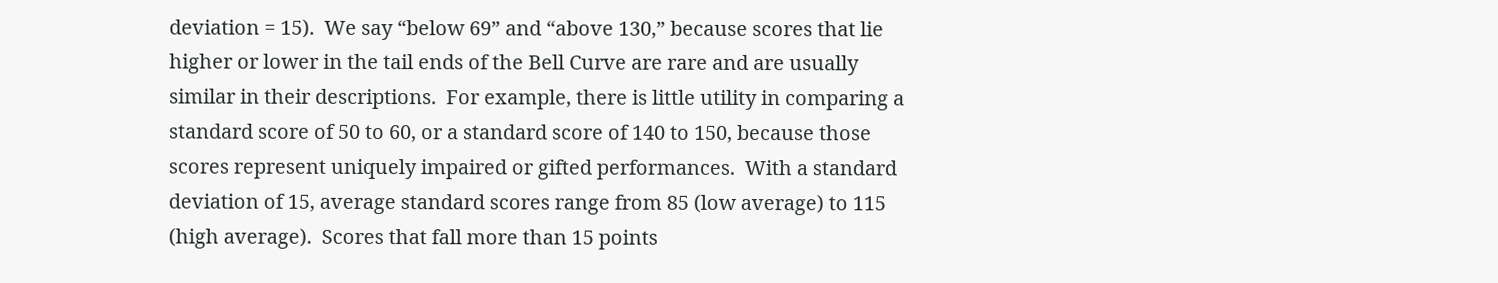deviation = 15).  We say “below 69” and “above 130,” because scores that lie higher or lower in the tail ends of the Bell Curve are rare and are usually similar in their descriptions.  For example, there is little utility in comparing a standard score of 50 to 60, or a standard score of 140 to 150, because those scores represent uniquely impaired or gifted performances.  With a standard deviation of 15, average standard scores range from 85 (low average) to 115 (high average).  Scores that fall more than 15 points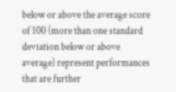below or above the average score of 100 (more than one standard deviation below or above average) represent performances that are further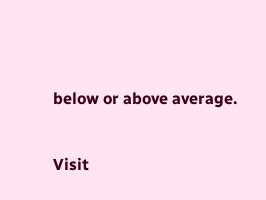below or above average.

Visit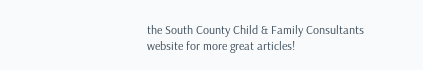the South County Child & Family Consultants website for more great articles!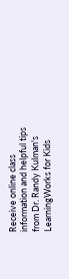Receive online class information and helpful tips from Dr. Randy Kulman's LearningWorks for Kids